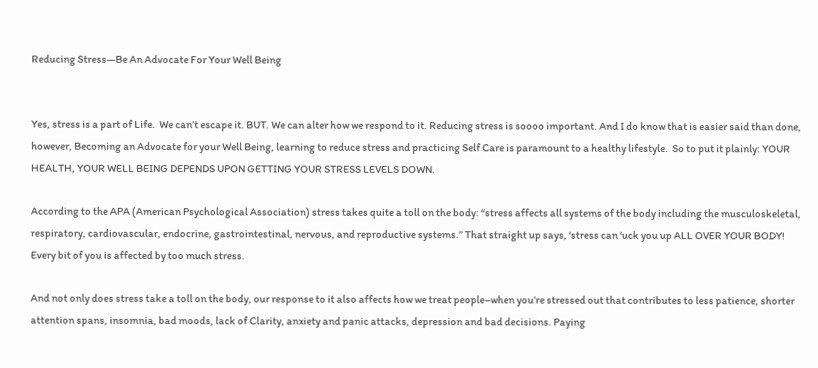Reducing Stress—Be An Advocate For Your Well Being


Yes, stress is a part of Life.  We can’t escape it. BUT. We can alter how we respond to it. Reducing stress is soooo important. And I do know that is easier said than done, however, Becoming an Advocate for your Well Being, learning to reduce stress and practicing Self Care is paramount to a healthy lifestyle.  So to put it plainly: YOUR HEALTH, YOUR WELL BEING DEPENDS UPON GETTING YOUR STRESS LEVELS DOWN.

According to the APA (American Psychological Association) stress takes quite a toll on the body: “stress affects all systems of the body including the musculoskeletal, respiratory, cardiovascular, endocrine, gastrointestinal, nervous, and reproductive systems.” That straight up says, ‘stress can ‘uck you up ALL OVER YOUR BODY! Every bit of you is affected by too much stress.

And not only does stress take a toll on the body, our response to it also affects how we treat people–when you’re stressed out that contributes to less patience, shorter attention spans, insomnia, bad moods, lack of Clarity, anxiety and panic attacks, depression and bad decisions. Paying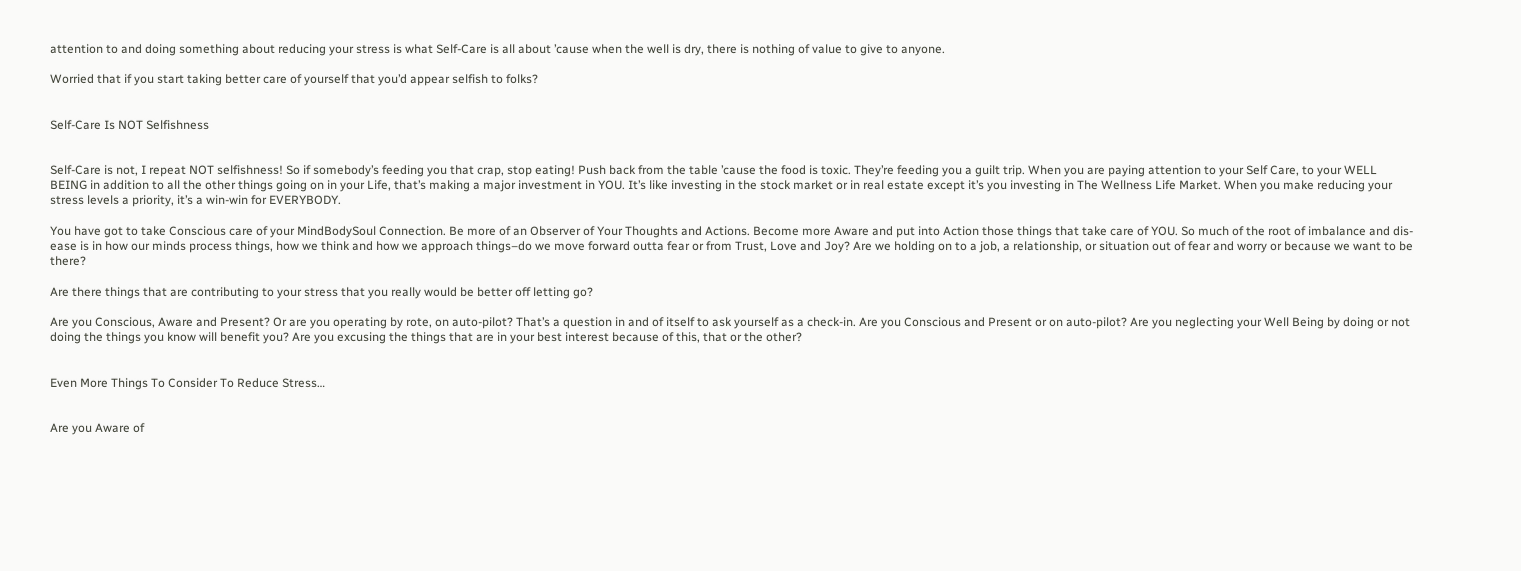attention to and doing something about reducing your stress is what Self-Care is all about ’cause when the well is dry, there is nothing of value to give to anyone.

Worried that if you start taking better care of yourself that you’d appear selfish to folks?


Self-Care Is NOT Selfishness


Self-Care is not, I repeat NOT selfishness! So if somebody’s feeding you that crap, stop eating! Push back from the table ’cause the food is toxic. They’re feeding you a guilt trip. When you are paying attention to your Self Care, to your WELL BEING in addition to all the other things going on in your Life, that’s making a major investment in YOU. It’s like investing in the stock market or in real estate except it’s you investing in The Wellness Life Market. When you make reducing your stress levels a priority, it’s a win-win for EVERYBODY.

You have got to take Conscious care of your MindBodySoul Connection. Be more of an Observer of Your Thoughts and Actions. Become more Aware and put into Action those things that take care of YOU. So much of the root of imbalance and dis-ease is in how our minds process things, how we think and how we approach things–do we move forward outta fear or from Trust, Love and Joy? Are we holding on to a job, a relationship, or situation out of fear and worry or because we want to be there?

Are there things that are contributing to your stress that you really would be better off letting go?

Are you Conscious, Aware and Present? Or are you operating by rote, on auto-pilot? That’s a question in and of itself to ask yourself as a check-in. Are you Conscious and Present or on auto-pilot? Are you neglecting your Well Being by doing or not doing the things you know will benefit you? Are you excusing the things that are in your best interest because of this, that or the other?


Even More Things To Consider To Reduce Stress…


Are you Aware of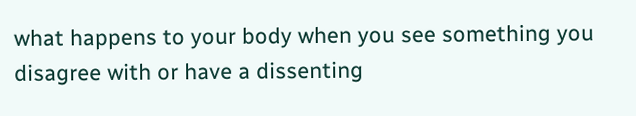what happens to your body when you see something you disagree with or have a dissenting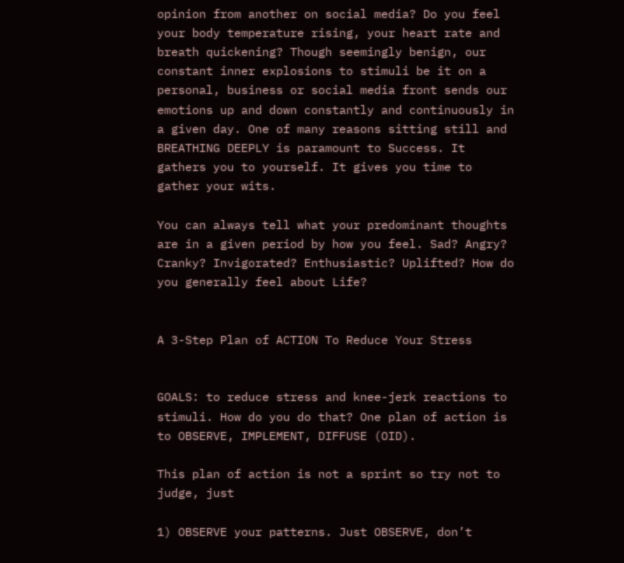opinion from another on social media? Do you feel your body temperature rising, your heart rate and breath quickening? Though seemingly benign, our constant inner explosions to stimuli be it on a personal, business or social media front sends our emotions up and down constantly and continuously in a given day. One of many reasons sitting still and BREATHING DEEPLY is paramount to Success. It gathers you to yourself. It gives you time to gather your wits.

You can always tell what your predominant thoughts are in a given period by how you feel. Sad? Angry? Cranky? Invigorated? Enthusiastic? Uplifted? How do you generally feel about Life?


A 3-Step Plan of ACTION To Reduce Your Stress


GOALS: to reduce stress and knee-jerk reactions to stimuli. How do you do that? One plan of action is to OBSERVE, IMPLEMENT, DIFFUSE (OID).

This plan of action is not a sprint so try not to judge, just

1) OBSERVE your patterns. Just OBSERVE, don’t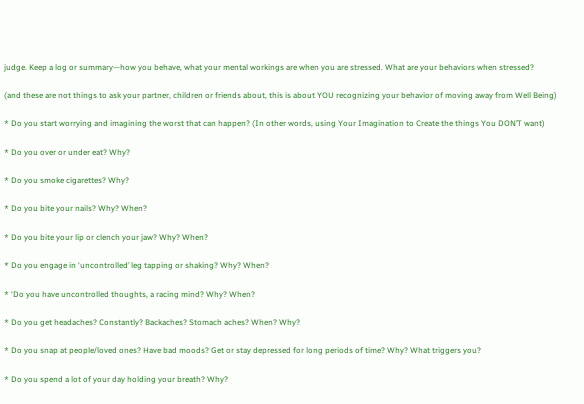judge. Keep a log or summary—how you behave, what your mental workings are when you are stressed. What are your behaviors when stressed?

(and these are not things to ask your partner, children or friends about, this is about YOU recognizing your behavior of moving away from Well Being)

* Do you start worrying and imagining the worst that can happen? (In other words, using Your Imagination to Create the things You DON’T want)

* Do you over or under eat? Why?

* Do you smoke cigarettes? Why?

* Do you bite your nails? Why? When?

* Do you bite your lip or clench your jaw? Why? When?

* Do you engage in ‘uncontrolled’ leg tapping or shaking? Why? When?

* ‘Do you have uncontrolled thoughts, a racing mind? Why? When?

* Do you get headaches? Constantly? Backaches? Stomach aches? When? Why?

* Do you snap at people/loved ones? Have bad moods? Get or stay depressed for long periods of time? Why? What triggers you?

* Do you spend a lot of your day holding your breath? Why?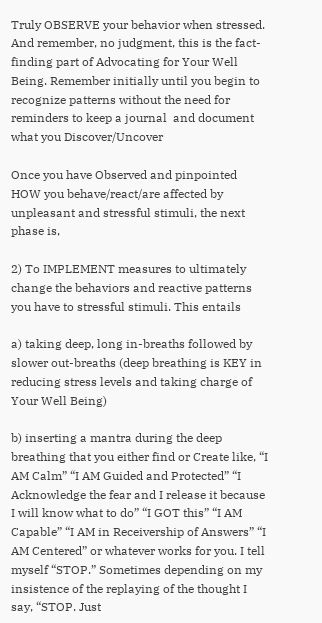Truly OBSERVE your behavior when stressed. And remember, no judgment, this is the fact-finding part of Advocating for Your Well Being. Remember initially until you begin to recognize patterns without the need for reminders to keep a journal  and document what you Discover/Uncover

Once you have Observed and pinpointed HOW you behave/react/are affected by unpleasant and stressful stimuli, the next phase is,

2) To IMPLEMENT measures to ultimately change the behaviors and reactive patterns you have to stressful stimuli. This entails

a) taking deep, long in-breaths followed by slower out-breaths (deep breathing is KEY in reducing stress levels and taking charge of Your Well Being)

b) inserting a mantra during the deep breathing that you either find or Create like, “I AM Calm” “I AM Guided and Protected” “I Acknowledge the fear and I release it because I will know what to do” “I GOT this” “I AM Capable” “I AM in Receivership of Answers” “I AM Centered” or whatever works for you. I tell myself “STOP.” Sometimes depending on my insistence of the replaying of the thought I say, “STOP. Just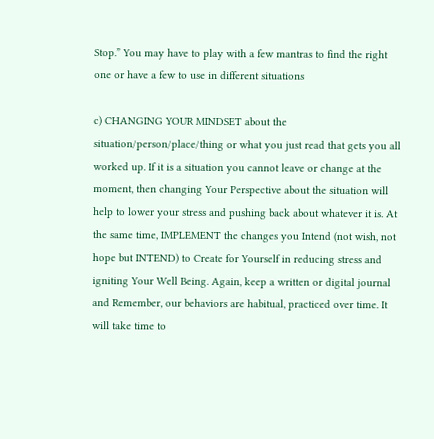Stop.” You may have to play with a few mantras to find the right one or have a few to use in different situations

c) CHANGING YOUR MINDSET about the situation/person/place/thing or what you just read that gets you all worked up. If it is a situation you cannot leave or change at the moment, then changing Your Perspective about the situation will help to lower your stress and pushing back about whatever it is. At the same time, IMPLEMENT the changes you Intend (not wish, not hope but INTEND) to Create for Yourself in reducing stress and igniting Your Well Being. Again, keep a written or digital journal and Remember, our behaviors are habitual, practiced over time. It will take time to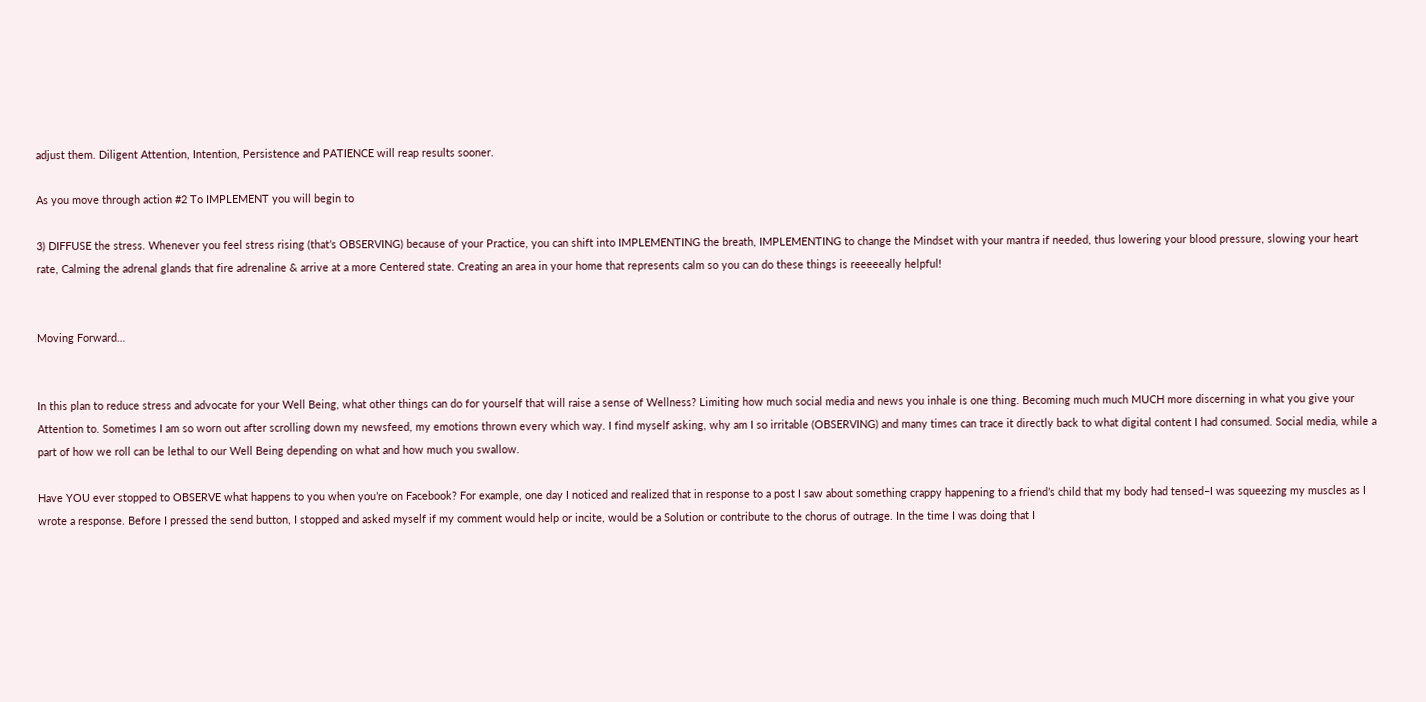adjust them. Diligent Attention, Intention, Persistence and PATIENCE will reap results sooner.

As you move through action #2 To IMPLEMENT you will begin to

3) DIFFUSE the stress. Whenever you feel stress rising (that’s OBSERVING) because of your Practice, you can shift into IMPLEMENTING the breath, IMPLEMENTING to change the Mindset with your mantra if needed, thus lowering your blood pressure, slowing your heart rate, Calming the adrenal glands that fire adrenaline & arrive at a more Centered state. Creating an area in your home that represents calm so you can do these things is reeeeeally helpful!


Moving Forward…


In this plan to reduce stress and advocate for your Well Being, what other things can do for yourself that will raise a sense of Wellness? Limiting how much social media and news you inhale is one thing. Becoming much much MUCH more discerning in what you give your Attention to. Sometimes I am so worn out after scrolling down my newsfeed, my emotions thrown every which way. I find myself asking, why am I so irritable (OBSERVING) and many times can trace it directly back to what digital content I had consumed. Social media, while a part of how we roll can be lethal to our Well Being depending on what and how much you swallow.

Have YOU ever stopped to OBSERVE what happens to you when you’re on Facebook? For example, one day I noticed and realized that in response to a post I saw about something crappy happening to a friend’s child that my body had tensed–I was squeezing my muscles as I wrote a response. Before I pressed the send button, I stopped and asked myself if my comment would help or incite, would be a Solution or contribute to the chorus of outrage. In the time I was doing that I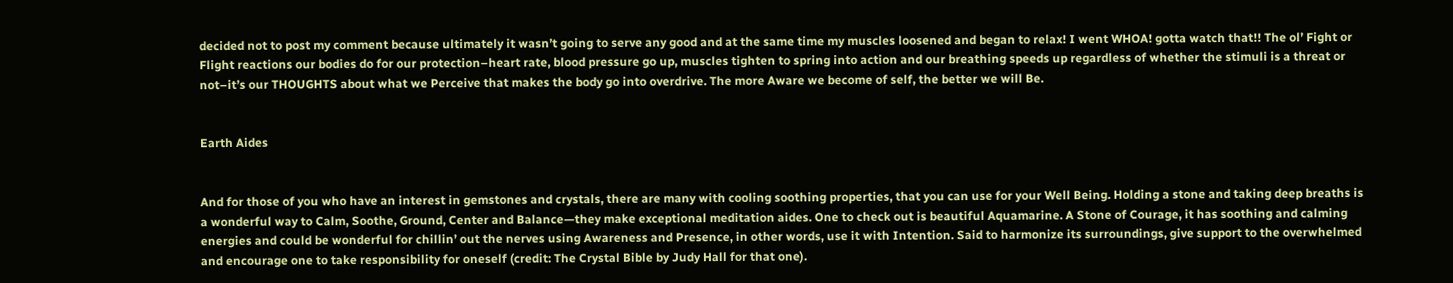decided not to post my comment because ultimately it wasn’t going to serve any good and at the same time my muscles loosened and began to relax! I went WHOA! gotta watch that!! The ol’ Fight or Flight reactions our bodies do for our protection–heart rate, blood pressure go up, muscles tighten to spring into action and our breathing speeds up regardless of whether the stimuli is a threat or not–it’s our THOUGHTS about what we Perceive that makes the body go into overdrive. The more Aware we become of self, the better we will Be.


Earth Aides


And for those of you who have an interest in gemstones and crystals, there are many with cooling soothing properties, that you can use for your Well Being. Holding a stone and taking deep breaths is a wonderful way to Calm, Soothe, Ground, Center and Balance—they make exceptional meditation aides. One to check out is beautiful Aquamarine. A Stone of Courage, it has soothing and calming energies and could be wonderful for chillin’ out the nerves using Awareness and Presence, in other words, use it with Intention. Said to harmonize its surroundings, give support to the overwhelmed and encourage one to take responsibility for oneself (credit: The Crystal Bible by Judy Hall for that one).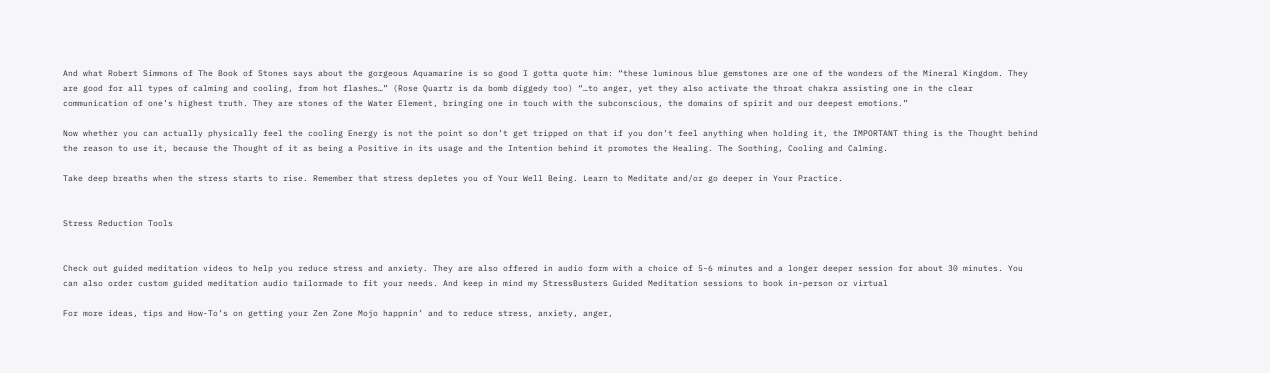And what Robert Simmons of The Book of Stones says about the gorgeous Aquamarine is so good I gotta quote him: “these luminous blue gemstones are one of the wonders of the Mineral Kingdom. They are good for all types of calming and cooling, from hot flashes…” (Rose Quartz is da bomb diggedy too) “…to anger, yet they also activate the throat chakra assisting one in the clear communication of one’s highest truth. They are stones of the Water Element, bringing one in touch with the subconscious, the domains of spirit and our deepest emotions.”

Now whether you can actually physically feel the cooling Energy is not the point so don’t get tripped on that if you don’t feel anything when holding it, the IMPORTANT thing is the Thought behind the reason to use it, because the Thought of it as being a Positive in its usage and the Intention behind it promotes the Healing. The Soothing, Cooling and Calming.

Take deep breaths when the stress starts to rise. Remember that stress depletes you of Your Well Being. Learn to Meditate and/or go deeper in Your Practice.


Stress Reduction Tools


Check out guided meditation videos to help you reduce stress and anxiety. They are also offered in audio form with a choice of 5-6 minutes and a longer deeper session for about 30 minutes. You can also order custom guided meditation audio tailormade to fit your needs. And keep in mind my StressBusters Guided Meditation sessions to book in-person or virtual

For more ideas, tips and How-To’s on getting your Zen Zone Mojo happnin’ and to reduce stress, anxiety, anger,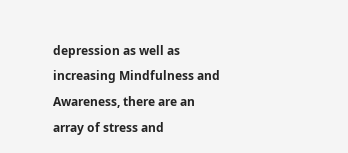depression as well as increasing Mindfulness and Awareness, there are an array of stress and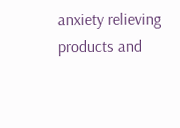anxiety relieving products and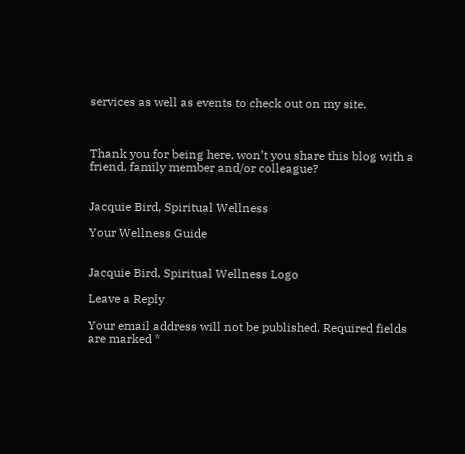services as well as events to check out on my site.



Thank you for being here, won’t you share this blog with a friend, family member and/or colleague?


Jacquie Bird, Spiritual Wellness

Your Wellness Guide


Jacquie Bird, Spiritual Wellness Logo

Leave a Reply

Your email address will not be published. Required fields are marked *